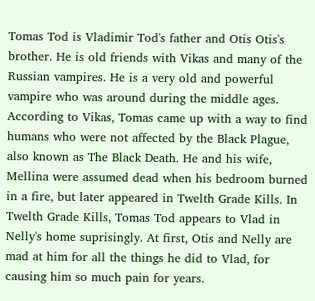Tomas Tod is Vladimir Tod's father and Otis Otis's brother. He is old friends with Vikas and many of the Russian vampires. He is a very old and powerful vampire who was around during the middle ages. According to Vikas, Tomas came up with a way to find humans who were not affected by the Black Plague, also known as The Black Death. He and his wife, Mellina were assumed dead when his bedroom burned in a fire, but later appeared in Twelth Grade Kills. In Twelth Grade Kills, Tomas Tod appears to Vlad in Nelly's home suprisingly. At first, Otis and Nelly are mad at him for all the things he did to Vlad, for causing him so much pain for years.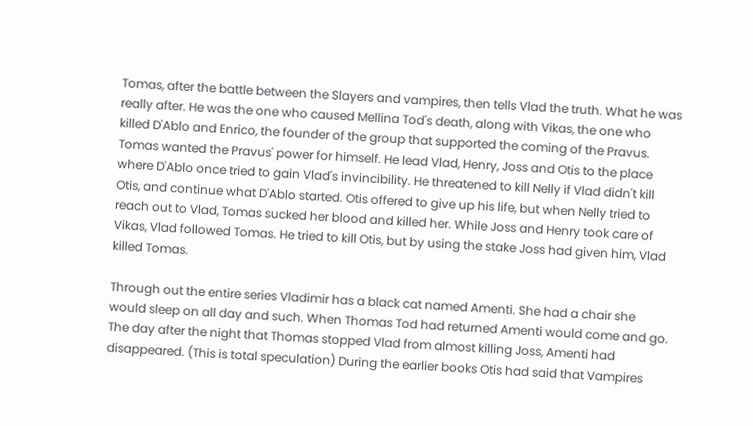Tomas, after the battle between the Slayers and vampires, then tells Vlad the truth. What he was really after. He was the one who caused Mellina Tod's death, along with Vikas, the one who killed D'Ablo and Enrico, the founder of the group that supported the coming of the Pravus. Tomas wanted the Pravus' power for himself. He lead Vlad, Henry, Joss and Otis to the place where D'Ablo once tried to gain Vlad's invincibility. He threatened to kill Nelly if Vlad didn't kill Otis, and continue what D'Ablo started. Otis offered to give up his life, but when Nelly tried to reach out to Vlad, Tomas sucked her blood and killed her. While Joss and Henry took care of Vikas, Vlad followed Tomas. He tried to kill Otis, but by using the stake Joss had given him, Vlad killed Tomas.

Through out the entire series Vladimir has a black cat named Amenti. She had a chair she would sleep on all day and such. When Thomas Tod had returned Amenti would come and go. The day after the night that Thomas stopped Vlad from almost killing Joss, Amenti had disappeared. (This is total speculation) During the earlier books Otis had said that Vampires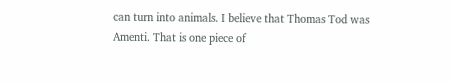can turn into animals. I believe that Thomas Tod was Amenti. That is one piece of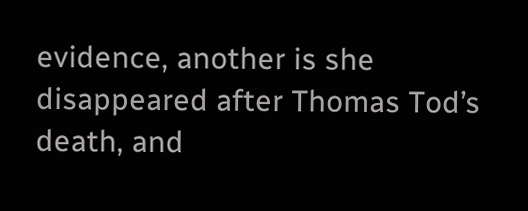evidence, another is she disappeared after Thomas Tod’s death, and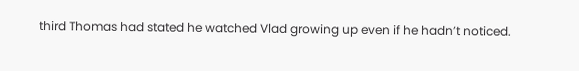third Thomas had stated he watched Vlad growing up even if he hadn’t noticed.